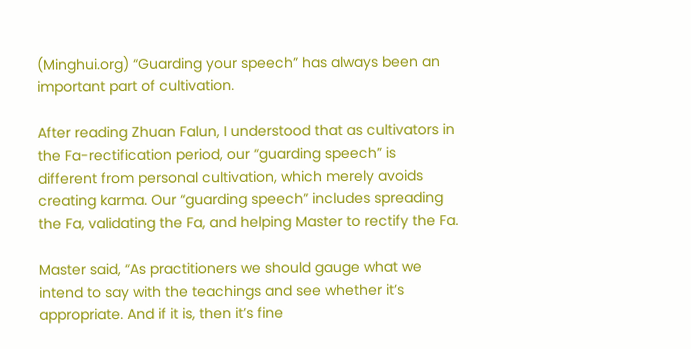(Minghui.org) “Guarding your speech” has always been an important part of cultivation.

After reading Zhuan Falun, I understood that as cultivators in the Fa-rectification period, our “guarding speech” is different from personal cultivation, which merely avoids creating karma. Our “guarding speech” includes spreading the Fa, validating the Fa, and helping Master to rectify the Fa.

Master said, “As practitioners we should gauge what we intend to say with the teachings and see whether it’s appropriate. And if it is, then it’s fine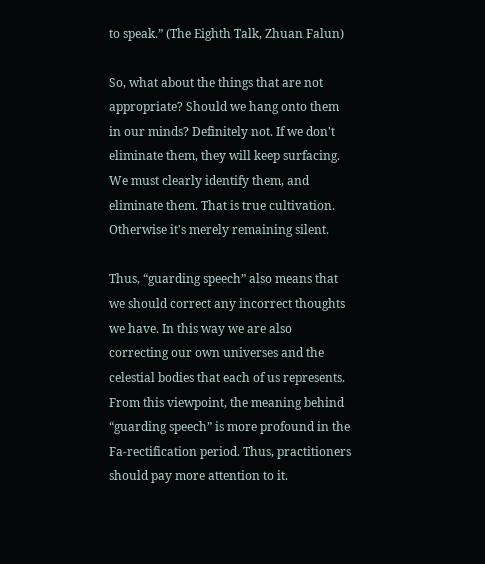to speak.” (The Eighth Talk, Zhuan Falun)

So, what about the things that are not appropriate? Should we hang onto them in our minds? Definitely not. If we don't eliminate them, they will keep surfacing. We must clearly identify them, and eliminate them. That is true cultivation. Otherwise it's merely remaining silent.

Thus, “guarding speech” also means that we should correct any incorrect thoughts we have. In this way we are also correcting our own universes and the celestial bodies that each of us represents. From this viewpoint, the meaning behind “guarding speech” is more profound in the Fa-rectification period. Thus, practitioners should pay more attention to it.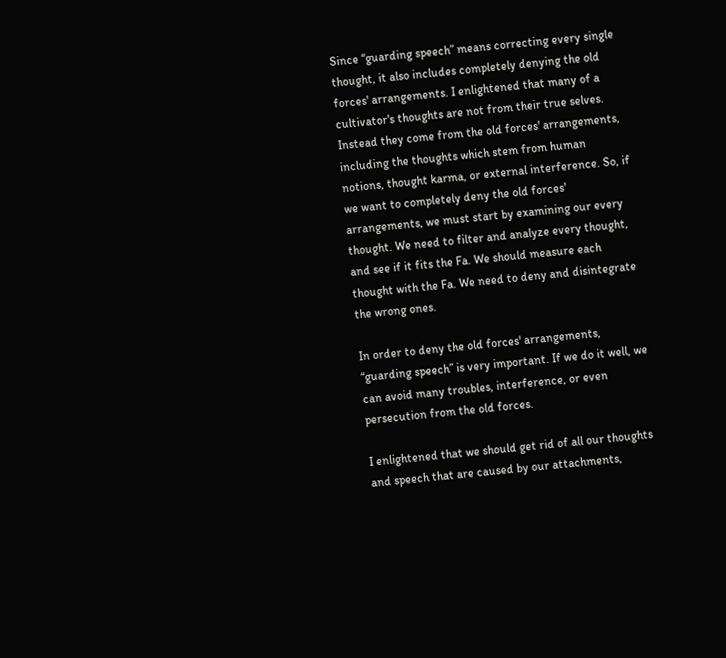Since “guarding speech” means correcting every single thought, it also includes completely denying the old forces' arrangements. I enlightened that many of a cultivator's thoughts are not from their true selves. Instead they come from the old forces' arrangements, including the thoughts which stem from human notions, thought karma, or external interference. So, if we want to completely deny the old forces' arrangements, we must start by examining our every thought. We need to filter and analyze every thought, and see if it fits the Fa. We should measure each thought with the Fa. We need to deny and disintegrate the wrong ones.

In order to deny the old forces' arrangements, “guarding speech” is very important. If we do it well, we can avoid many troubles, interference, or even persecution from the old forces.

I enlightened that we should get rid of all our thoughts and speech that are caused by our attachments,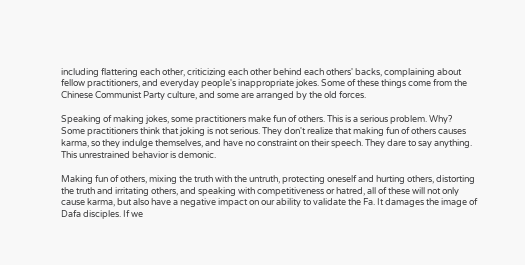including flattering each other, criticizing each other behind each others' backs, complaining about fellow practitioners, and everyday people's inappropriate jokes. Some of these things come from the Chinese Communist Party culture, and some are arranged by the old forces.

Speaking of making jokes, some practitioners make fun of others. This is a serious problem. Why? Some practitioners think that joking is not serious. They don't realize that making fun of others causes karma, so they indulge themselves, and have no constraint on their speech. They dare to say anything. This unrestrained behavior is demonic.

Making fun of others, mixing the truth with the untruth, protecting oneself and hurting others, distorting the truth and irritating others, and speaking with competitiveness or hatred, all of these will not only cause karma, but also have a negative impact on our ability to validate the Fa. It damages the image of Dafa disciples. If we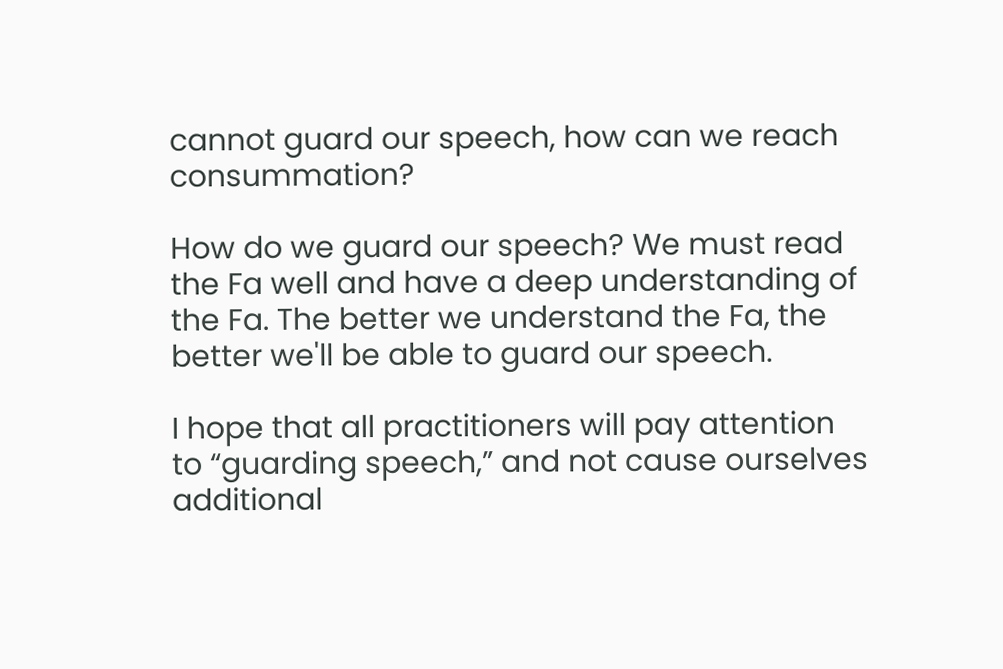cannot guard our speech, how can we reach consummation?

How do we guard our speech? We must read the Fa well and have a deep understanding of the Fa. The better we understand the Fa, the better we'll be able to guard our speech.

I hope that all practitioners will pay attention to “guarding speech,” and not cause ourselves additional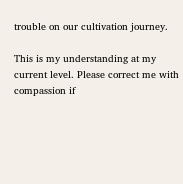trouble on our cultivation journey.

This is my understanding at my current level. Please correct me with compassion if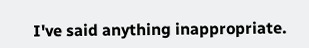I've said anything inappropriate.